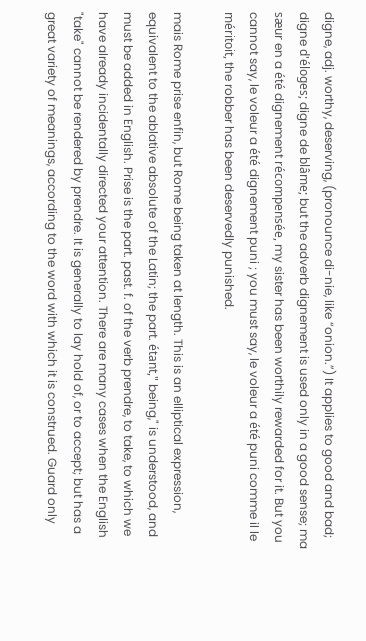digne, adj. worthy, deserving, (pronounce di-nie, like “onion.”) It applies to good and bad; digne d'éloges; digne de blâme; but the adverb dignement is used only in a good sense; ma sæur en a été dignement récompensée, my sister has been worthily rewarded for it. But you cannot say, le voleur a été dignement puni ; you must say, le voleur a été puni comme il le méritoit, the robber has been deservedly punished.

mais Rome prise enfin, but Rome being taken at length. This is an elliptical expression, equivalent to the ablative absolute of the Latin; the part. étant," being," is understood, and must be added in English. Prise is the part. past. f. of the verb prendre, to take, to which we have already incidentally directed your attention. There are many cases when the English "take" cannot be rendered by prendre. It is generally to lay hold of, or to accept; but has a great variety of meanings, according to the word with which it is construed. Guard only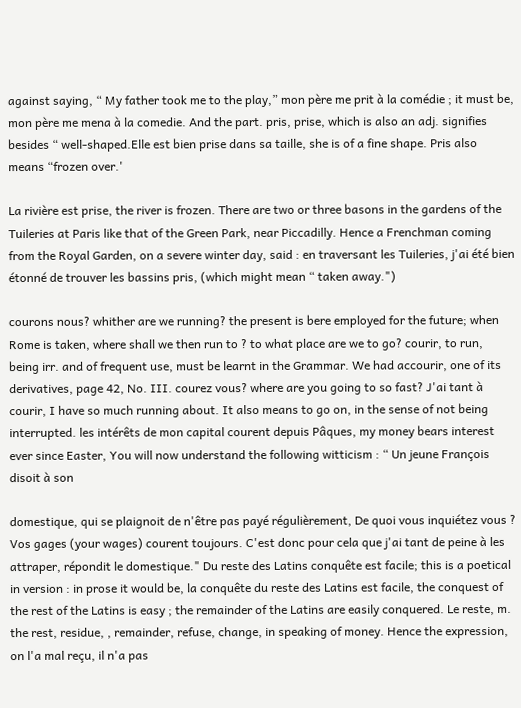against saying, “ My father took me to the play,” mon père me prit à la comédie ; it must be, mon père me mena à la comedie. And the part. pris, prise, which is also an adj. signifies besides “ well-shaped.Elle est bien prise dans sa taille, she is of a fine shape. Pris also means “frozen over.'

La rivière est prise, the river is frozen. There are two or three basons in the gardens of the Tuileries at Paris like that of the Green Park, near Piccadilly. Hence a Frenchman coming from the Royal Garden, on a severe winter day, said : en traversant les Tuileries, j'ai été bien étonné de trouver les bassins pris, (which might mean “ taken away.")

courons nous? whither are we running? the present is bere employed for the future; when Rome is taken, where shall we then run to ? to what place are we to go? courir, to run, being irr. and of frequent use, must be learnt in the Grammar. We had accourir, one of its derivatives, page 42, No. III. courez vous? where are you going to so fast? J'ai tant à courir, I have so much running about. It also means to go on, in the sense of not being interrupted. les intérêts de mon capital courent depuis Pâques, my money bears interest ever since Easter, You will now understand the following witticism : “ Un jeune François disoit à son

domestique, qui se plaignoit de n'être pas payé régulièrement, De quoi vous inquiétez vous ? Vos gages (your wages) courent toujours. C'est donc pour cela que j'ai tant de peine à les attraper, répondit le domestique." Du reste des Latins conquête est facile; this is a poetical in version : in prose it would be, la conquête du reste des Latins est facile, the conquest of the rest of the Latins is easy ; the remainder of the Latins are easily conquered. Le reste, m. the rest, residue, , remainder, refuse, change, in speaking of money. Hence the expression, on l'a mal reçu, il n'a pas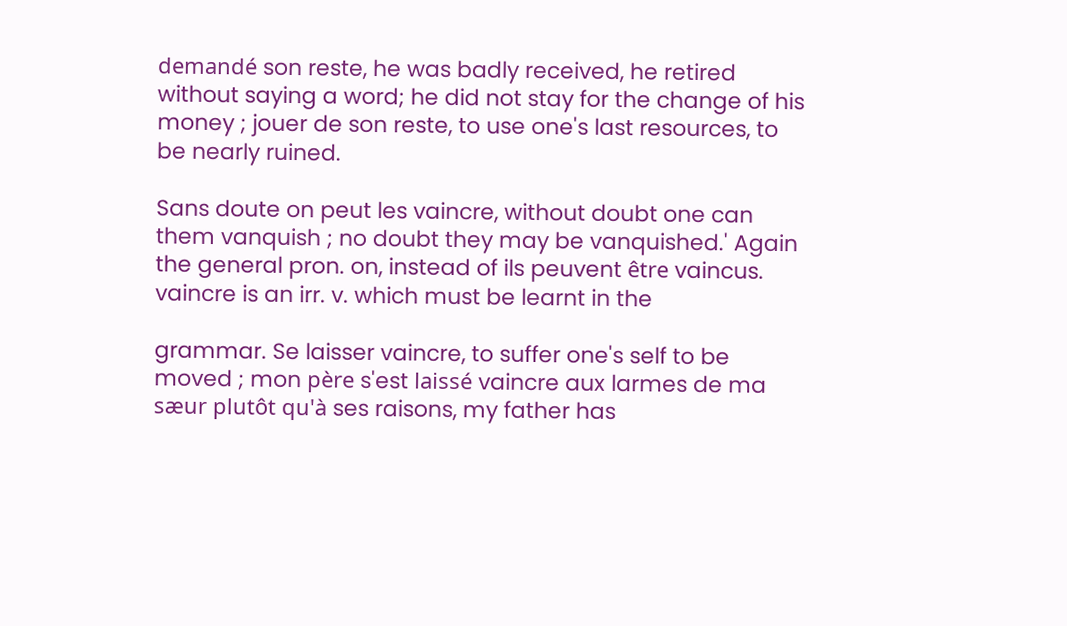demandé son reste, he was badly received, he retired without saying a word; he did not stay for the change of his money ; jouer de son reste, to use one's last resources, to be nearly ruined.

Sans doute on peut les vaincre, without doubt one can them vanquish ; no doubt they may be vanquished.' Again the general pron. on, instead of ils peuvent être vaincus. vaincre is an irr. v. which must be learnt in the

grammar. Se laisser vaincre, to suffer one's self to be moved ; mon père s'est laissé vaincre aux larmes de ma sæur plutôt qu'à ses raisons, my father has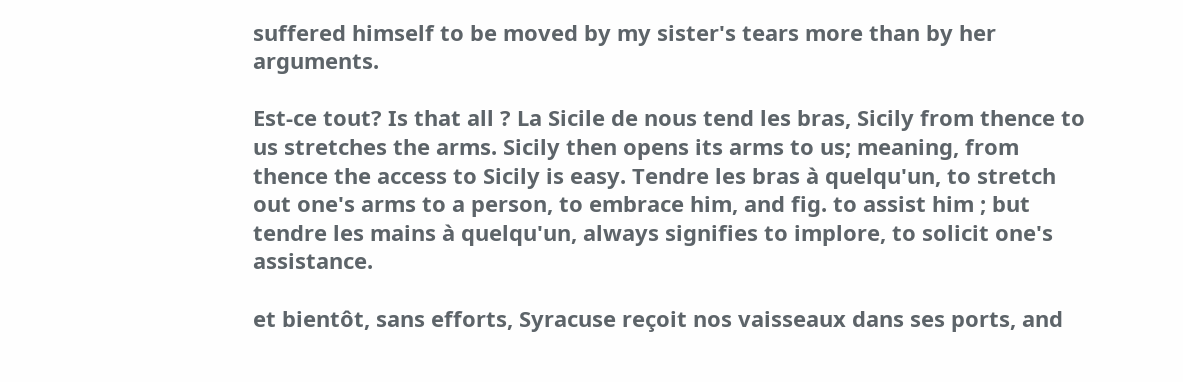suffered himself to be moved by my sister's tears more than by her arguments.

Est-ce tout? Is that all ? La Sicile de nous tend les bras, Sicily from thence to us stretches the arms. Sicily then opens its arms to us; meaning, from thence the access to Sicily is easy. Tendre les bras à quelqu'un, to stretch out one's arms to a person, to embrace him, and fig. to assist him ; but tendre les mains à quelqu'un, always signifies to implore, to solicit one's assistance.

et bientôt, sans efforts, Syracuse reçoit nos vaisseaux dans ses ports, and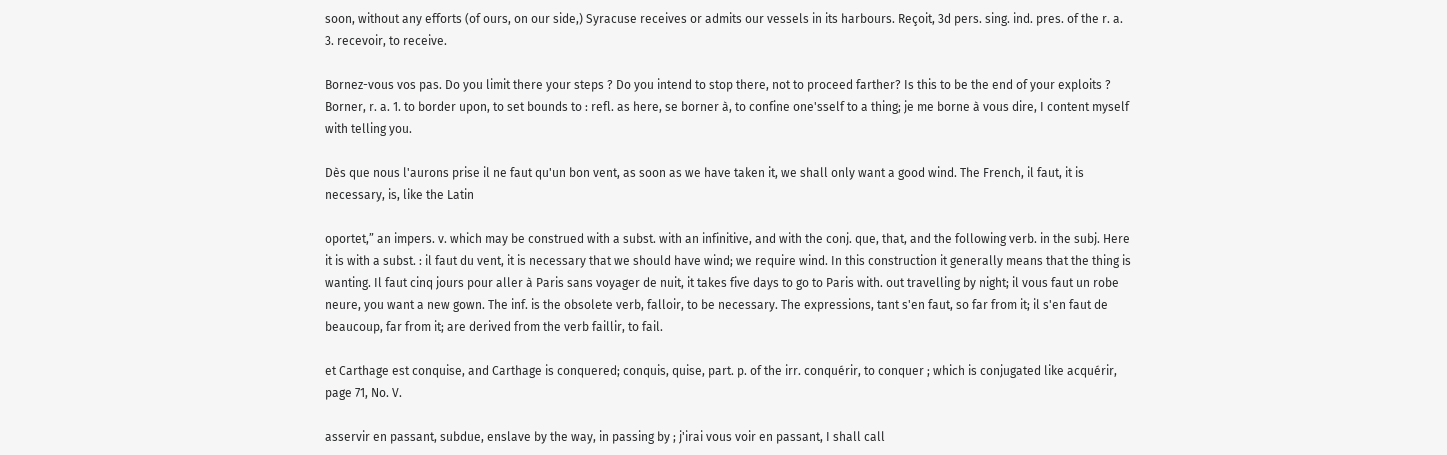soon, without any efforts (of ours, on our side,) Syracuse receives or admits our vessels in its harbours. Reçoit, 3d pers. sing. ind. pres. of the r. a. 3. recevoir, to receive.

Bornez-vous vos pas. Do you limit there your steps ? Do you intend to stop there, not to proceed farther? Is this to be the end of your exploits ? Borner, r. a. 1. to border upon, to set bounds to : refl. as here, se borner à, to confine one'sself to a thing; je me borne à vous dire, I content myself with telling you.

Dès que nous l'aurons prise il ne faut qu'un bon vent, as soon as we have taken it, we shall only want a good wind. The French, il faut, it is necessary, is, like the Latin

oportet,” an impers. v. which may be construed with a subst. with an infinitive, and with the conj. que, that, and the following verb. in the subj. Here it is with a subst. : il faut du vent, it is necessary that we should have wind; we require wind. In this construction it generally means that the thing is wanting. Il faut cinq jours pour aller à Paris sans voyager de nuit, it takes five days to go to Paris with. out travelling by night; il vous faut un robe neure, you want a new gown. The inf. is the obsolete verb, falloir, to be necessary. The expressions, tant s'en faut, so far from it; il s'en faut de beaucoup, far from it; are derived from the verb faillir, to fail.

et Carthage est conquise, and Carthage is conquered; conquis, quise, part. p. of the irr. conquérir, to conquer ; which is conjugated like acquérir, page 71, No. V.

asservir en passant, subdue, enslave by the way, in passing by ; j'irai vous voir en passant, I shall call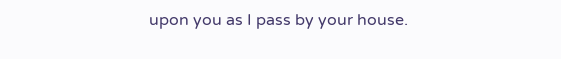upon you as I pass by your house.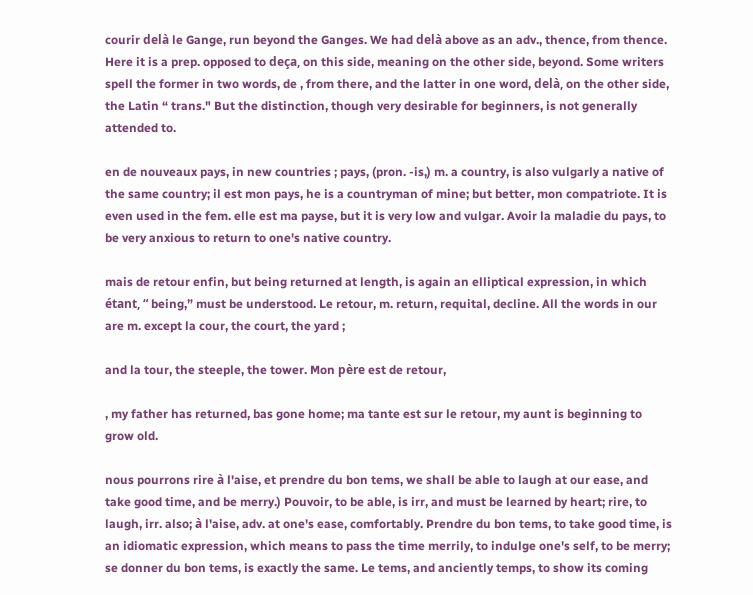courir delà le Gange, run beyond the Ganges. We had delà above as an adv., thence, from thence. Here it is a prep. opposed to deça, on this side, meaning on the other side, beyond. Some writers spell the former in two words, de , from there, and the latter in one word, delà, on the other side, the Latin “ trans." But the distinction, though very desirable for beginners, is not generally attended to.

en de nouveaux pays, in new countries ; pays, (pron. -is,) m. a country, is also vulgarly a native of the same country; il est mon pays, he is a countryman of mine; but better, mon compatriote. It is even used in the fem. elle est ma payse, but it is very low and vulgar. Avoir la maladie du pays, to be very anxious to return to one's native country.

mais de retour enfin, but being returned at length, is again an elliptical expression, in which étant, “ being,” must be understood. Le retour, m. return, requital, decline. All the words in our are m. except la cour, the court, the yard ;

and la tour, the steeple, the tower. Mon père est de retour,

, my father has returned, bas gone home; ma tante est sur le retour, my aunt is beginning to grow old.

nous pourrons rire à l'aise, et prendre du bon tems, we shall be able to laugh at our ease, and take good time, and be merry.) Pouvoir, to be able, is irr, and must be learned by heart; rire, to laugh, irr. also; à l'aise, adv. at one's ease, comfortably. Prendre du bon tems, to take good time, is an idiomatic expression, which means to pass the time merrily, to indulge one's self, to be merry; se donner du bon tems, is exactly the same. Le tems, and anciently temps, to show its coming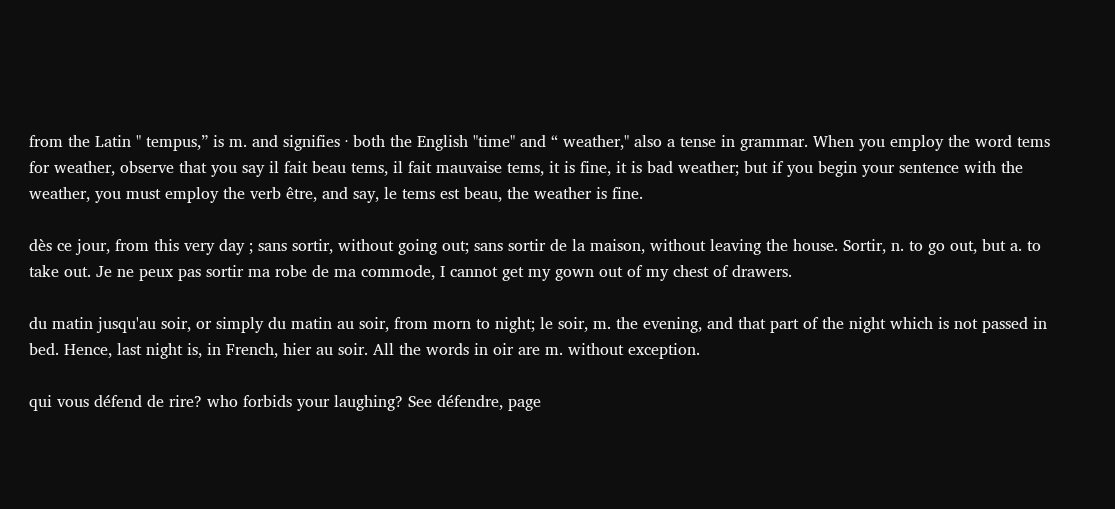from the Latin " tempus,” is m. and signifies · both the English "time" and “ weather," also a tense in grammar. When you employ the word tems for weather, observe that you say il fait beau tems, il fait mauvaise tems, it is fine, it is bad weather; but if you begin your sentence with the weather, you must employ the verb être, and say, le tems est beau, the weather is fine.

dès ce jour, from this very day ; sans sortir, without going out; sans sortir de la maison, without leaving the house. Sortir, n. to go out, but a. to take out. Je ne peux pas sortir ma robe de ma commode, I cannot get my gown out of my chest of drawers.

du matin jusqu'au soir, or simply du matin au soir, from morn to night; le soir, m. the evening, and that part of the night which is not passed in bed. Hence, last night is, in French, hier au soir. All the words in oir are m. without exception.

qui vous défend de rire? who forbids your laughing? See défendre, page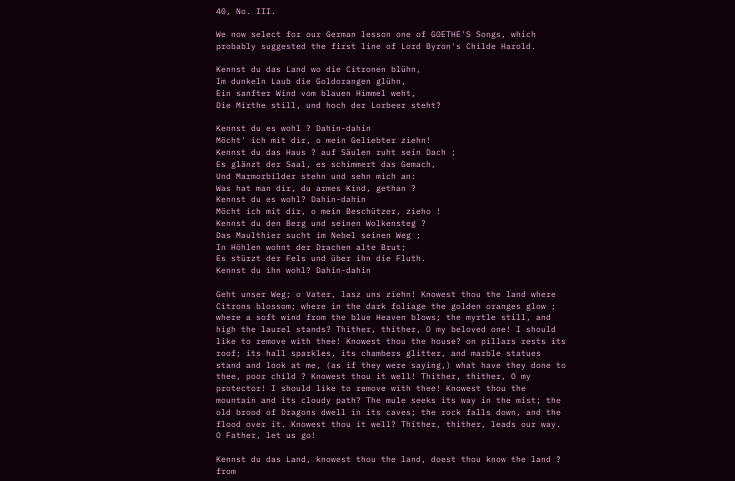40, No. III.

We now select for our German lesson one of GOETHE'S Songs, which probably suggested the first line of Lord Byron's Childe Harold.

Kennst du das Land wo die Citronen blühn,
Im dunkeln Laub die Goldorangen glühn,
Ein sanfter Wind vom blauen Himmel weht,
Die Mirthe still, und hoch der Lorbeer steht?

Kennst du es wohl ? Dahin-dahin
Möcht' ich mit dir, o mein Geliebter ziehn!
Kennst du das Haus ? auf Säulen ruht sein Dach ;
Es glänzt der Saal, es schimmert das Gemach,
Und Marmorbilder stehn und sehn mich an:
Was hat man dir, du armes Kind, gethan ?
Kennst du es wohl? Dahin-dahin
Möcht ich mit dir, o mein Beschützer, zieho !
Kennst du den Berg und seinen Wolkensteg ?
Das Maulthier sucht im Nebel seinen Weg ;
In Höhlen wohnt der Drachen alte Brut;
Es stürzt der Fels und über ihn die Fluth.
Kennst du ihn wohl? Dahin-dahin

Geht unser Weg; o Vater, lasz uns ziehn! Knowest thou the land where Citrons blossom; where in the dark foliage the golden oranges glow ; where a soft wind from the blue Heaven blows; the myrtle still, and high the laurel stands? Thither, thither, O my beloved one! I should like to remove with thee! Knowest thou the house? on pillars rests its roof; its hall sparkles, its chambers glitter, and marble statues stand and look at me, (as if they were saying,) what have they done to thee, poor child ? Knowest thou it well! Thither, thither, O my protector! I should like to remove with thee! Knowest thou the mountain and its cloudy path? The mule seeks its way in the mist; the old brood of Dragons dwell in its caves; the rock falls down, and the flood over it. Knowest thou it well? Thither, thither, leads our way. O Father, let us go!

Kennst du das Land, knowest thou the land, doest thou know the land ? from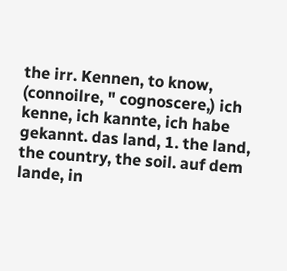the irr. Kennen, to know, (connoilre, " cognoscere,) ich kenne, ich kannte, ich habe gekannt. das land, 1. the land, the country, the soil. auf dem lande, in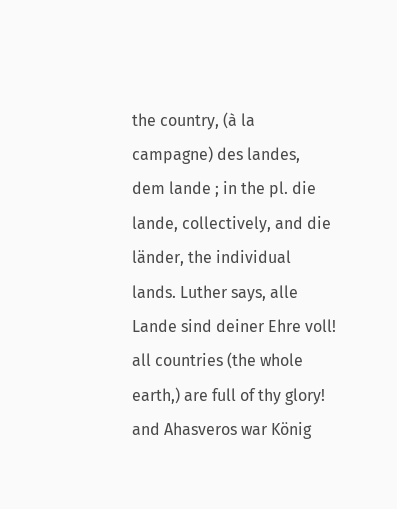the country, (à la campagne) des landes, dem lande ; in the pl. die lande, collectively, and die länder, the individual lands. Luther says, alle Lande sind deiner Ehre voll! all countries (the whole earth,) are full of thy glory! and Ahasveros war König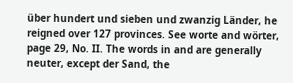über hundert und sieben und zwanzig Länder, he reigned over 127 provinces. See worte and wörter, page 29, No. II. The words in and are generally neuter, except der Sand, the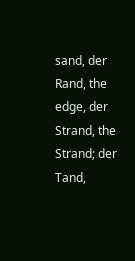sand, der Rand, the edge, der Strand, the Strand; der Tand,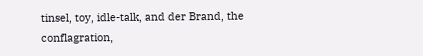tinsel, toy, idle-talk, and der Brand, the conflagration,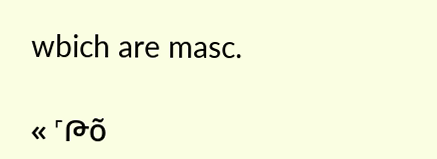wbich are masc.

« ˹Թõ